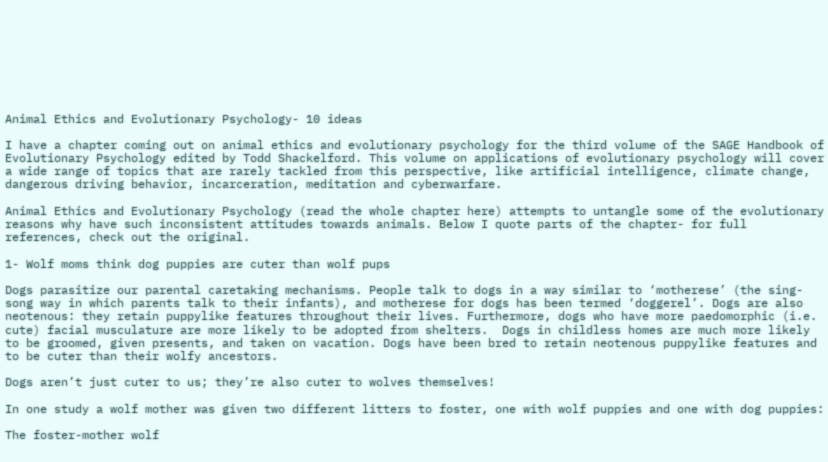Animal Ethics and Evolutionary Psychology- 10 ideas

I have a chapter coming out on animal ethics and evolutionary psychology for the third volume of the SAGE Handbook of Evolutionary Psychology edited by Todd Shackelford. This volume on applications of evolutionary psychology will cover a wide range of topics that are rarely tackled from this perspective, like artificial intelligence, climate change, dangerous driving behavior, incarceration, meditation and cyberwarfare.

Animal Ethics and Evolutionary Psychology (read the whole chapter here) attempts to untangle some of the evolutionary reasons why have such inconsistent attitudes towards animals. Below I quote parts of the chapter- for full references, check out the original.

1- Wolf moms think dog puppies are cuter than wolf pups

Dogs parasitize our parental caretaking mechanisms. People talk to dogs in a way similar to ‘motherese’ (the sing-song way in which parents talk to their infants), and motherese for dogs has been termed ‘doggerel’. Dogs are also neotenous: they retain puppylike features throughout their lives. Furthermore, dogs who have more paedomorphic (i.e. cute) facial musculature are more likely to be adopted from shelters.  Dogs in childless homes are much more likely to be groomed, given presents, and taken on vacation. Dogs have been bred to retain neotenous puppylike features and to be cuter than their wolfy ancestors.

Dogs aren’t just cuter to us; they’re also cuter to wolves themselves!

In one study a wolf mother was given two different litters to foster, one with wolf puppies and one with dog puppies:

The foster-mother wolf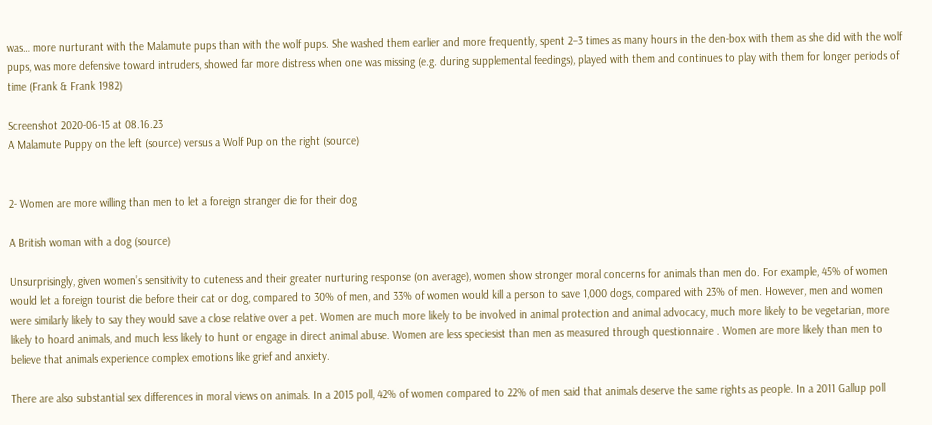was… more nurturant with the Malamute pups than with the wolf pups. She washed them earlier and more frequently, spent 2–3 times as many hours in the den-box with them as she did with the wolf pups, was more defensive toward intruders, showed far more distress when one was missing (e.g. during supplemental feedings), played with them and continues to play with them for longer periods of time (Frank & Frank 1982)

Screenshot 2020-06-15 at 08.16.23
A Malamute Puppy on the left (source) versus a Wolf Pup on the right (source)


2- Women are more willing than men to let a foreign stranger die for their dog

A British woman with a dog (source)

Unsurprisingly, given women’s sensitivity to cuteness and their greater nurturing response (on average), women show stronger moral concerns for animals than men do. For example, 45% of women would let a foreign tourist die before their cat or dog, compared to 30% of men, and 33% of women would kill a person to save 1,000 dogs, compared with 23% of men. However, men and women were similarly likely to say they would save a close relative over a pet. Women are much more likely to be involved in animal protection and animal advocacy, much more likely to be vegetarian, more likely to hoard animals, and much less likely to hunt or engage in direct animal abuse. Women are less speciesist than men as measured through questionnaire . Women are more likely than men to believe that animals experience complex emotions like grief and anxiety.

There are also substantial sex differences in moral views on animals. In a 2015 poll, 42% of women compared to 22% of men said that animals deserve the same rights as people. In a 2011 Gallup poll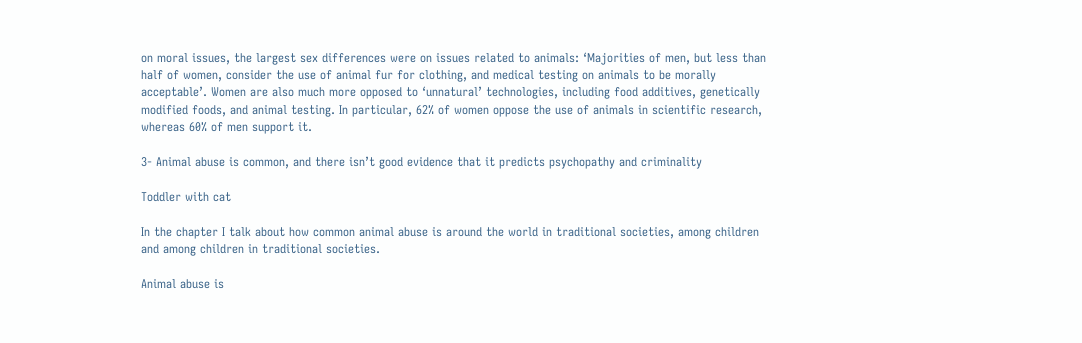on moral issues, the largest sex differences were on issues related to animals: ‘Majorities of men, but less than half of women, consider the use of animal fur for clothing, and medical testing on animals to be morally acceptable’. Women are also much more opposed to ‘unnatural’ technologies, including food additives, genetically modified foods, and animal testing. In particular, 62% of women oppose the use of animals in scientific research, whereas 60% of men support it.

3- Animal abuse is common, and there isn’t good evidence that it predicts psychopathy and criminality

Toddler with cat

In the chapter I talk about how common animal abuse is around the world in traditional societies, among children and among children in traditional societies.

Animal abuse is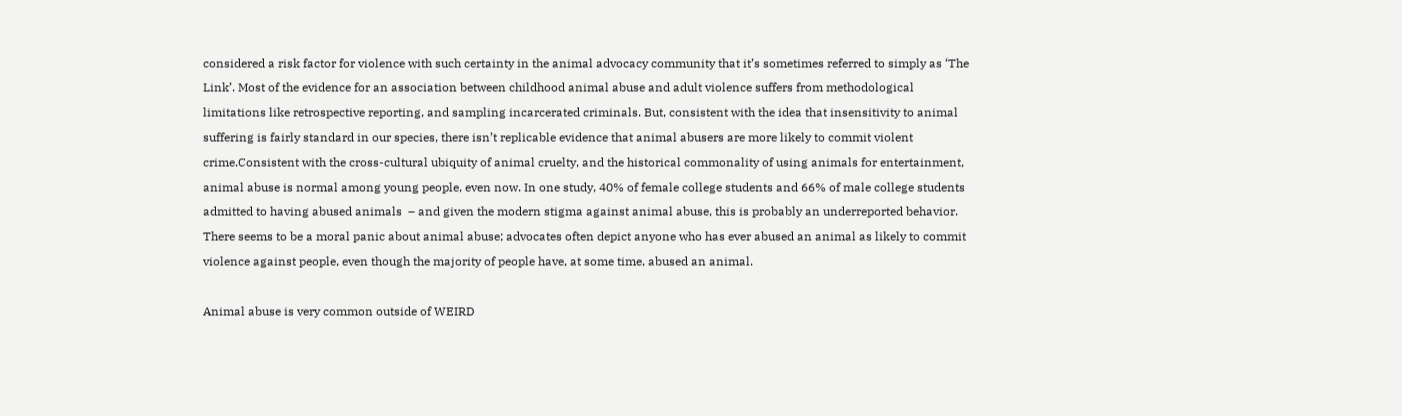considered a risk factor for violence with such certainty in the animal advocacy community that it’s sometimes referred to simply as ‘The Link’. Most of the evidence for an association between childhood animal abuse and adult violence suffers from methodological limitations like retrospective reporting, and sampling incarcerated criminals. But, consistent with the idea that insensitivity to animal suffering is fairly standard in our species, there isn’t replicable evidence that animal abusers are more likely to commit violent crime.Consistent with the cross-cultural ubiquity of animal cruelty, and the historical commonality of using animals for entertainment, animal abuse is normal among young people, even now. In one study, 40% of female college students and 66% of male college students admitted to having abused animals  – and given the modern stigma against animal abuse, this is probably an underreported behavior. There seems to be a moral panic about animal abuse; advocates often depict anyone who has ever abused an animal as likely to commit violence against people, even though the majority of people have, at some time, abused an animal.

Animal abuse is very common outside of WEIRD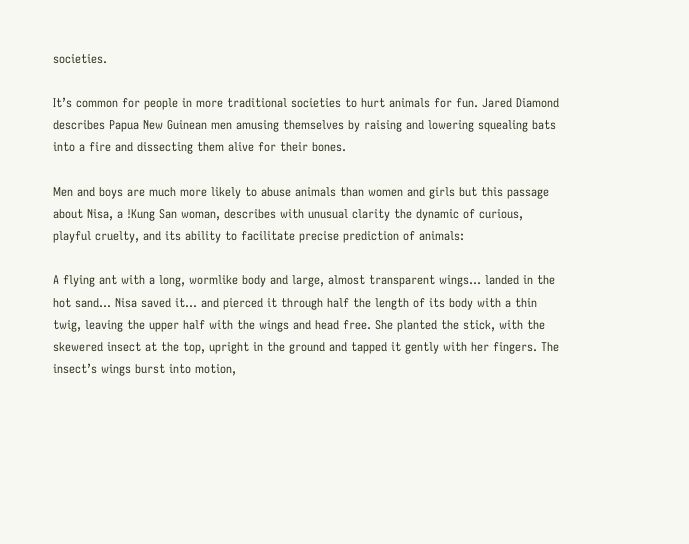societies.

It’s common for people in more traditional societies to hurt animals for fun. Jared Diamond describes Papua New Guinean men amusing themselves by raising and lowering squealing bats into a fire and dissecting them alive for their bones.

Men and boys are much more likely to abuse animals than women and girls but this passage about Nisa, a !Kung San woman, describes with unusual clarity the dynamic of curious, playful cruelty, and its ability to facilitate precise prediction of animals:

A flying ant with a long, wormlike body and large, almost transparent wings… landed in the hot sand… Nisa saved it… and pierced it through half the length of its body with a thin twig, leaving the upper half with the wings and head free. She planted the stick, with the skewered insect at the top, upright in the ground and tapped it gently with her fingers. The insect’s wings burst into motion,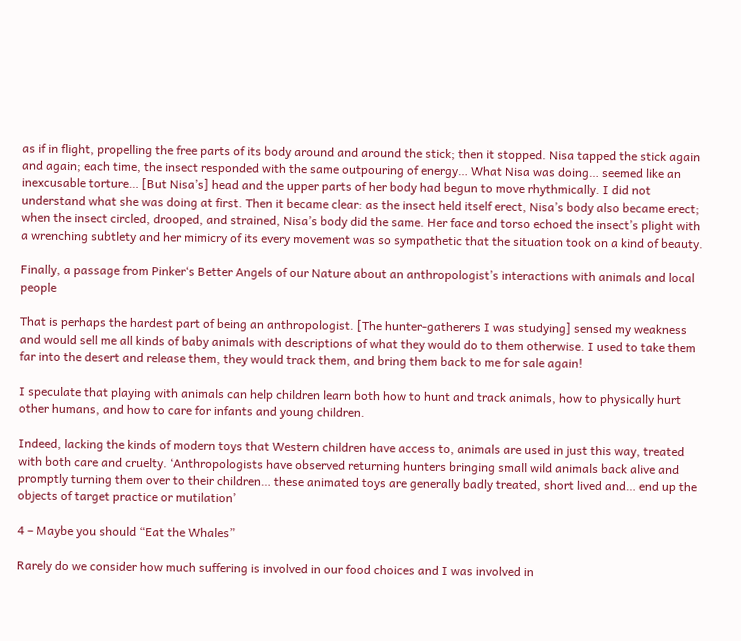as if in flight, propelling the free parts of its body around and around the stick; then it stopped. Nisa tapped the stick again and again; each time, the insect responded with the same outpouring of energy… What Nisa was doing… seemed like an inexcusable torture… [But Nisa’s] head and the upper parts of her body had begun to move rhythmically. I did not understand what she was doing at first. Then it became clear: as the insect held itself erect, Nisa’s body also became erect; when the insect circled, drooped, and strained, Nisa’s body did the same. Her face and torso echoed the insect’s plight with a wrenching subtlety and her mimicry of its every movement was so sympathetic that the situation took on a kind of beauty.

Finally, a passage from Pinker‘s Better Angels of our Nature about an anthropologist’s interactions with animals and local people

That is perhaps the hardest part of being an anthropologist. [The hunter-gatherers I was studying] sensed my weakness and would sell me all kinds of baby animals with descriptions of what they would do to them otherwise. I used to take them far into the desert and release them, they would track them, and bring them back to me for sale again!

I speculate that playing with animals can help children learn both how to hunt and track animals, how to physically hurt other humans, and how to care for infants and young children.

Indeed, lacking the kinds of modern toys that Western children have access to, animals are used in just this way, treated with both care and cruelty. ‘Anthropologists have observed returning hunters bringing small wild animals back alive and promptly turning them over to their children… these animated toys are generally badly treated, short lived and… end up the objects of target practice or mutilation’

4 – Maybe you should “Eat the Whales”

Rarely do we consider how much suffering is involved in our food choices and I was involved in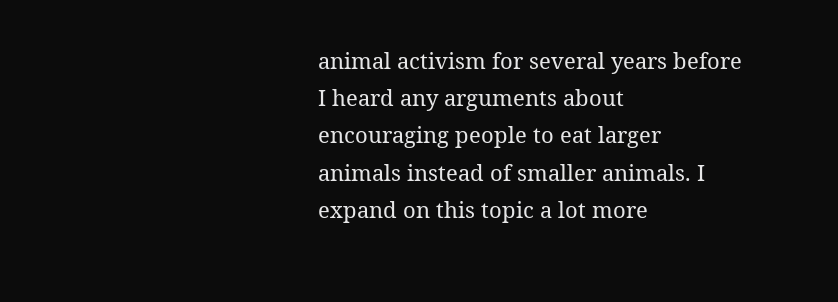animal activism for several years before I heard any arguments about encouraging people to eat larger animals instead of smaller animals. I expand on this topic a lot more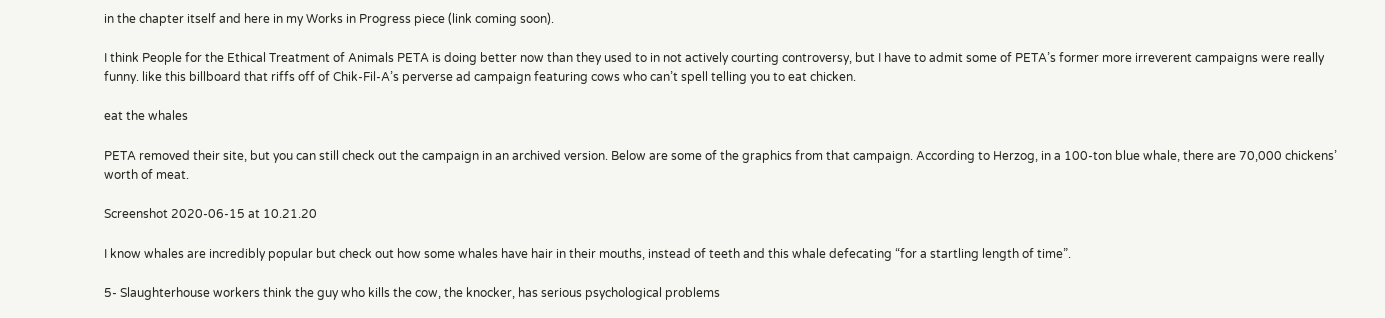in the chapter itself and here in my Works in Progress piece (link coming soon).

I think People for the Ethical Treatment of Animals PETA is doing better now than they used to in not actively courting controversy, but I have to admit some of PETA’s former more irreverent campaigns were really funny. like this billboard that riffs off of Chik-Fil-A’s perverse ad campaign featuring cows who can’t spell telling you to eat chicken.

eat the whales

PETA removed their site, but you can still check out the campaign in an archived version. Below are some of the graphics from that campaign. According to Herzog, in a 100-ton blue whale, there are 70,000 chickens’ worth of meat.

Screenshot 2020-06-15 at 10.21.20

I know whales are incredibly popular but check out how some whales have hair in their mouths, instead of teeth and this whale defecating “for a startling length of time”.

5- Slaughterhouse workers think the guy who kills the cow, the knocker, has serious psychological problems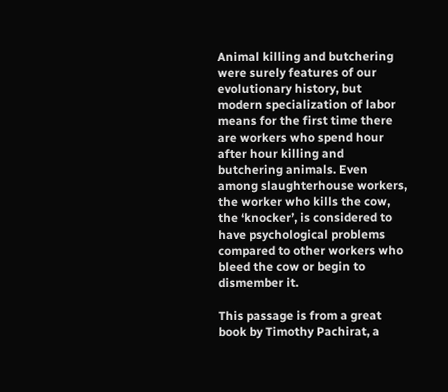Animal killing and butchering were surely features of our evolutionary history, but modern specialization of labor means for the first time there are workers who spend hour after hour killing and butchering animals. Even among slaughterhouse workers, the worker who kills the cow, the ‘knocker’, is considered to have psychological problems compared to other workers who bleed the cow or begin to dismember it.

This passage is from a great book by Timothy Pachirat, a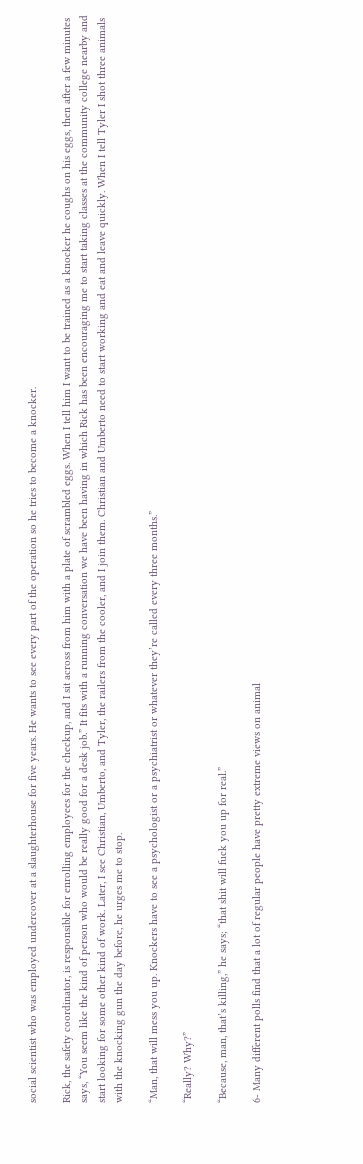social scientist who was employed undercover at a slaughterhouse for five years. He wants to see every part of the operation so he tries to become a knocker.

Rick, the safety coordinator, is responsible for enrolling employees for the checkup, and I sit across from him with a plate of scrambled eggs. When I tell him I want to be trained as a knocker he coughs on his eggs, then after a few minutes says, “You seem like the kind of person who would be really good for a desk job.” It fits with a running conversation we have been having in which Rick has been encouraging me to start taking classes at the community college nearby and start looking for some other kind of work. Later, I see Christian, Umberto, and Tyler, the railers from the cooler, and I join them. Christian and Umberto need to start working and eat and leave quickly. When I tell Tyler I shot three animals with the knocking gun the day before, he urges me to stop.

“Man, that will mess you up. Knockers have to see a psychologist or a psychiatrist or whatever they’re called every three months.”

“Really? Why?”

“Because, man, that’s killing,” he says; “that shit will fuck you up for real.”

6- Many different polls find that a lot of regular people have pretty extreme views on animal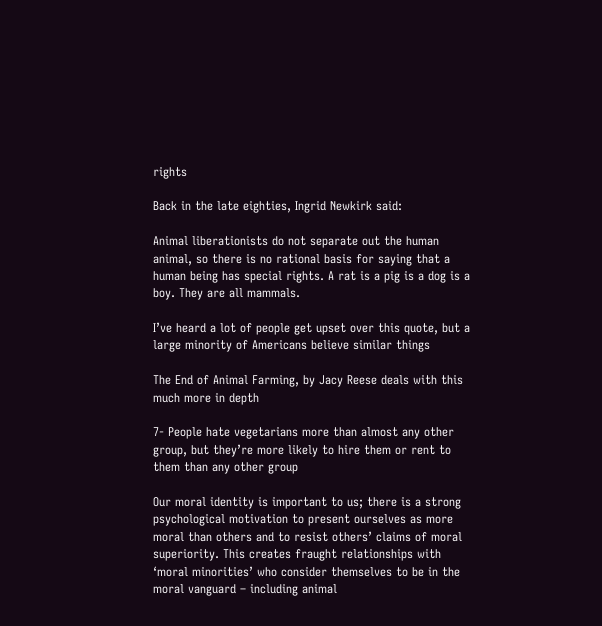rights

Back in the late eighties, Ingrid Newkirk said:

Animal liberationists do not separate out the human animal, so there is no rational basis for saying that a human being has special rights. A rat is a pig is a dog is a boy. They are all mammals.

I’ve heard a lot of people get upset over this quote, but a large minority of Americans believe similar things

The End of Animal Farming, by Jacy Reese deals with this much more in depth

7- People hate vegetarians more than almost any other group, but they’re more likely to hire them or rent to them than any other group

Our moral identity is important to us; there is a strong psychological motivation to present ourselves as more moral than others and to resist others’ claims of moral superiority. This creates fraught relationships with ‘moral minorities’ who consider themselves to be in the moral vanguard – including animal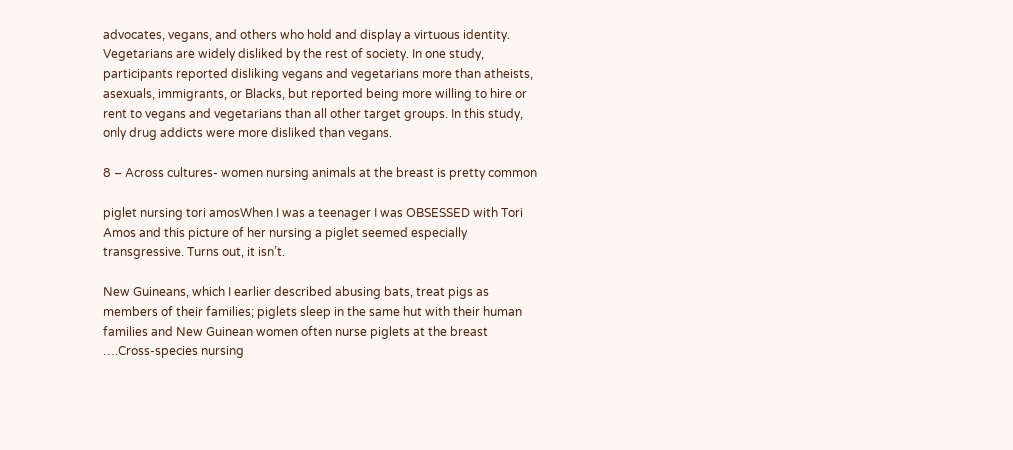advocates, vegans, and others who hold and display a virtuous identity. Vegetarians are widely disliked by the rest of society. In one study, participants reported disliking vegans and vegetarians more than atheists, asexuals, immigrants, or Blacks, but reported being more willing to hire or rent to vegans and vegetarians than all other target groups. In this study, only drug addicts were more disliked than vegans.

8 – Across cultures- women nursing animals at the breast is pretty common

piglet nursing tori amosWhen I was a teenager I was OBSESSED with Tori Amos and this picture of her nursing a piglet seemed especially transgressive. Turns out, it isn’t.

New Guineans, which I earlier described abusing bats, treat pigs as members of their families; piglets sleep in the same hut with their human families and New Guinean women often nurse piglets at the breast ….Cross-species nursing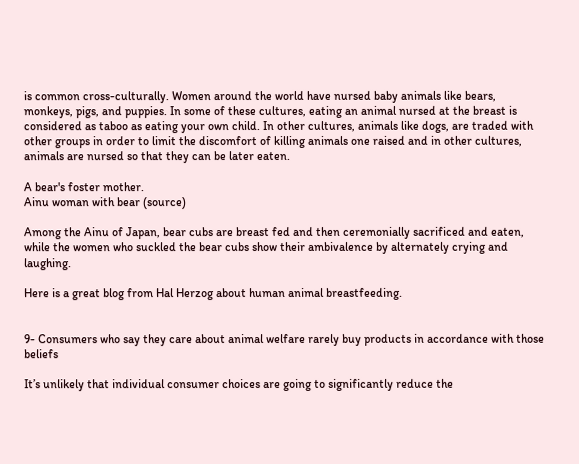is common cross-culturally. Women around the world have nursed baby animals like bears, monkeys, pigs, and puppies. In some of these cultures, eating an animal nursed at the breast is considered as taboo as eating your own child. In other cultures, animals like dogs, are traded with other groups in order to limit the discomfort of killing animals one raised and in other cultures, animals are nursed so that they can be later eaten.

A bear's foster mother.
Ainu woman with bear (source)

Among the Ainu of Japan, bear cubs are breast fed and then ceremonially sacrificed and eaten, while the women who suckled the bear cubs show their ambivalence by alternately crying and laughing.

Here is a great blog from Hal Herzog about human animal breastfeeding.


9- Consumers who say they care about animal welfare rarely buy products in accordance with those beliefs

It’s unlikely that individual consumer choices are going to significantly reduce the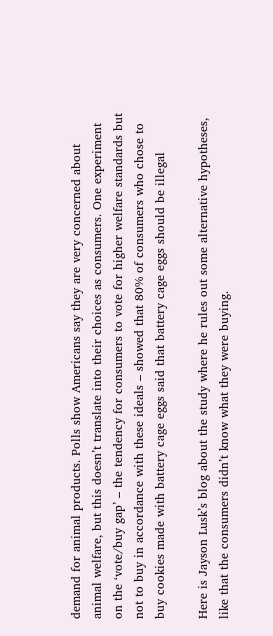demand for animal products. Polls show Americans say they are very concerned about animal welfare, but this doesn’t translate into their choices as consumers. One experiment on the ‘vote/buy gap’ – the tendency for consumers to vote for higher welfare standards but not to buy in accordance with these ideals – showed that 80% of consumers who chose to buy cookies made with battery cage eggs said that battery cage eggs should be illegal

Here is Jayson Lusk’s blog about the study where he rules out some alternative hypotheses, like that the consumers didn’t know what they were buying.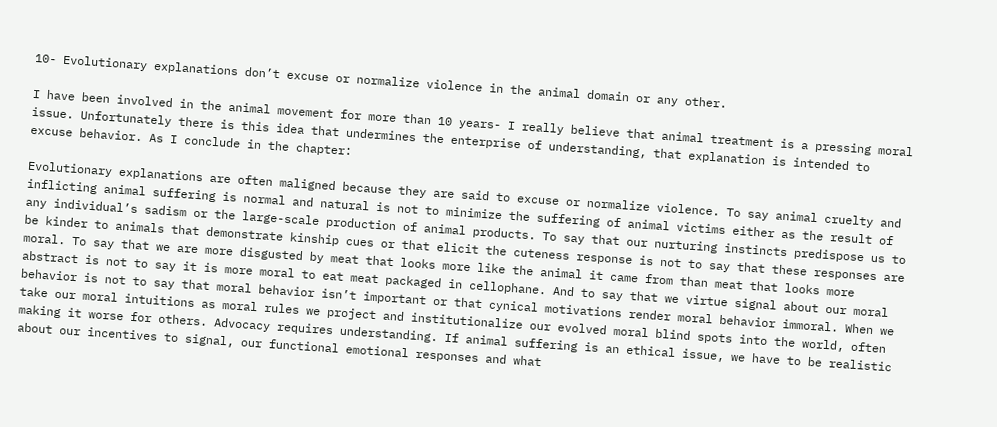10- Evolutionary explanations don’t excuse or normalize violence in the animal domain or any other.

I have been involved in the animal movement for more than 10 years- I really believe that animal treatment is a pressing moral issue. Unfortunately there is this idea that undermines the enterprise of understanding, that explanation is intended to excuse behavior. As I conclude in the chapter:

Evolutionary explanations are often maligned because they are said to excuse or normalize violence. To say animal cruelty and inflicting animal suffering is normal and natural is not to minimize the suffering of animal victims either as the result of any individual’s sadism or the large-scale production of animal products. To say that our nurturing instincts predispose us to be kinder to animals that demonstrate kinship cues or that elicit the cuteness response is not to say that these responses are moral. To say that we are more disgusted by meat that looks more like the animal it came from than meat that looks more abstract is not to say it is more moral to eat meat packaged in cellophane. And to say that we virtue signal about our moral behavior is not to say that moral behavior isn’t important or that cynical motivations render moral behavior immoral. When we take our moral intuitions as moral rules we project and institutionalize our evolved moral blind spots into the world, often making it worse for others. Advocacy requires understanding. If animal suffering is an ethical issue, we have to be realistic about our incentives to signal, our functional emotional responses and what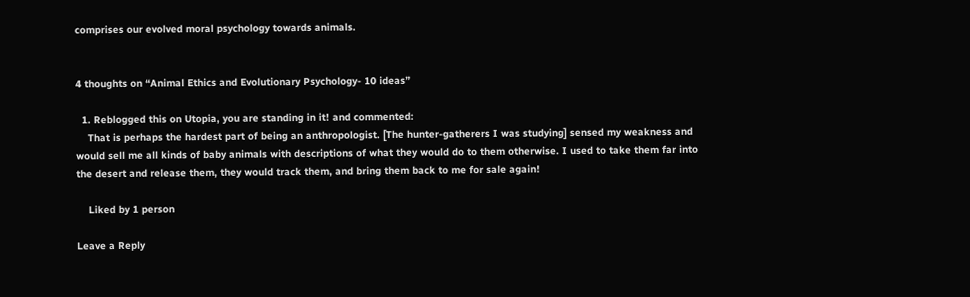comprises our evolved moral psychology towards animals.


4 thoughts on “Animal Ethics and Evolutionary Psychology- 10 ideas”

  1. Reblogged this on Utopia, you are standing in it! and commented:
    That is perhaps the hardest part of being an anthropologist. [The hunter-gatherers I was studying] sensed my weakness and would sell me all kinds of baby animals with descriptions of what they would do to them otherwise. I used to take them far into the desert and release them, they would track them, and bring them back to me for sale again!

    Liked by 1 person

Leave a Reply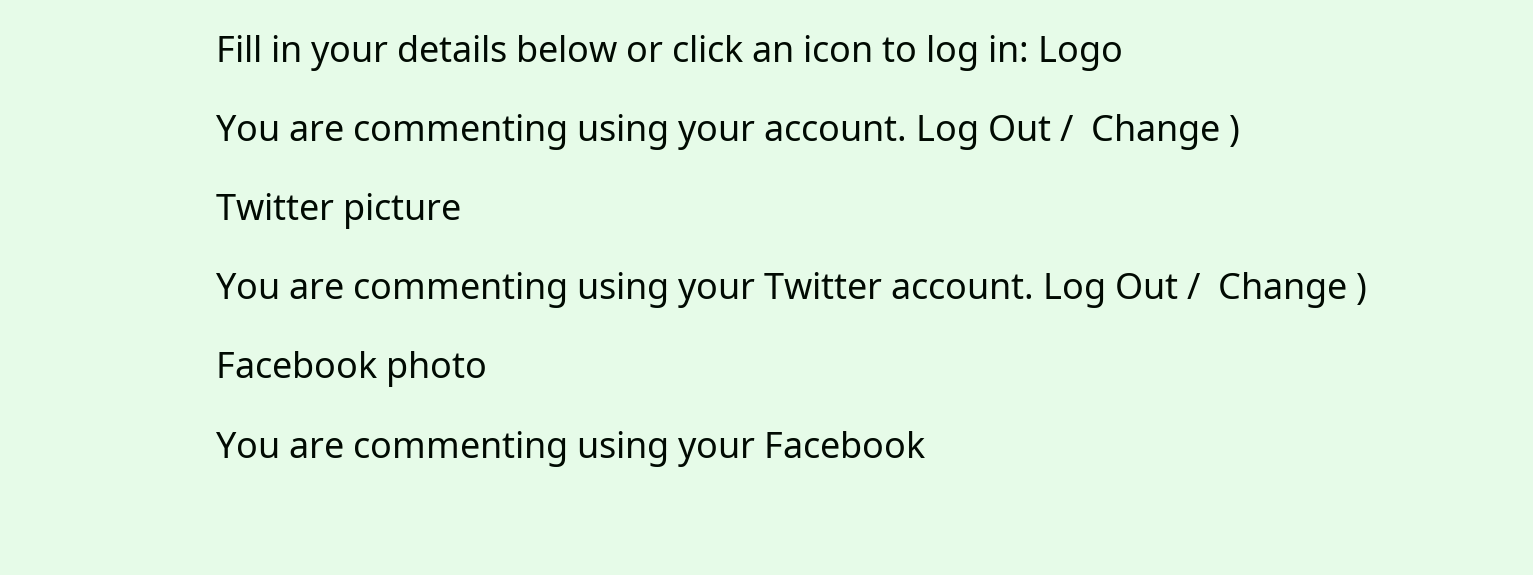Fill in your details below or click an icon to log in: Logo

You are commenting using your account. Log Out /  Change )

Twitter picture

You are commenting using your Twitter account. Log Out /  Change )

Facebook photo

You are commenting using your Facebook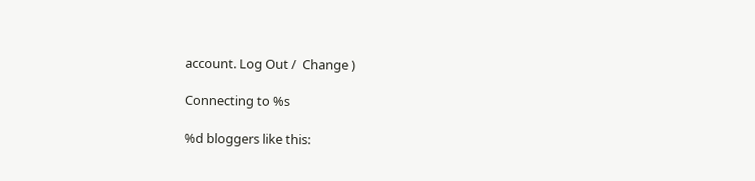account. Log Out /  Change )

Connecting to %s

%d bloggers like this: